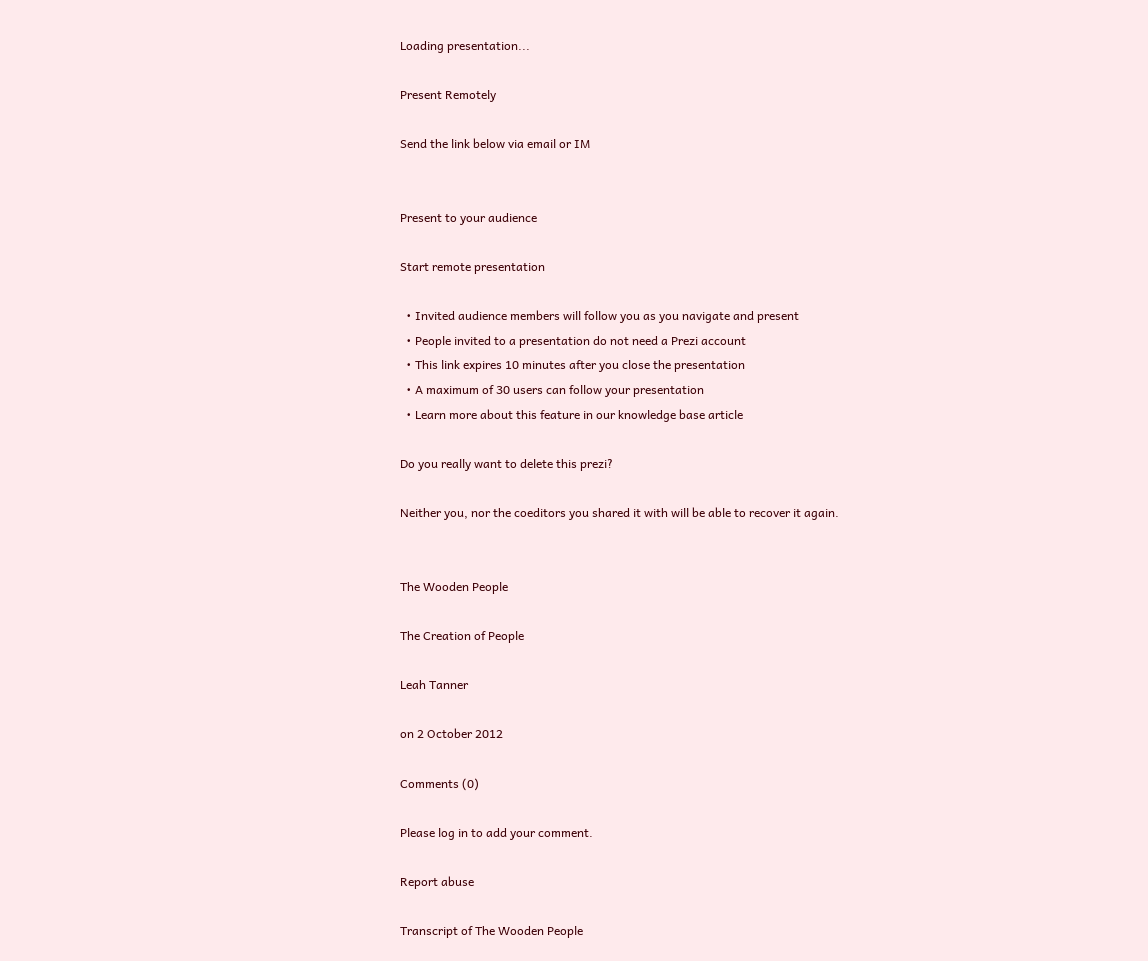Loading presentation...

Present Remotely

Send the link below via email or IM


Present to your audience

Start remote presentation

  • Invited audience members will follow you as you navigate and present
  • People invited to a presentation do not need a Prezi account
  • This link expires 10 minutes after you close the presentation
  • A maximum of 30 users can follow your presentation
  • Learn more about this feature in our knowledge base article

Do you really want to delete this prezi?

Neither you, nor the coeditors you shared it with will be able to recover it again.


The Wooden People

The Creation of People

Leah Tanner

on 2 October 2012

Comments (0)

Please log in to add your comment.

Report abuse

Transcript of The Wooden People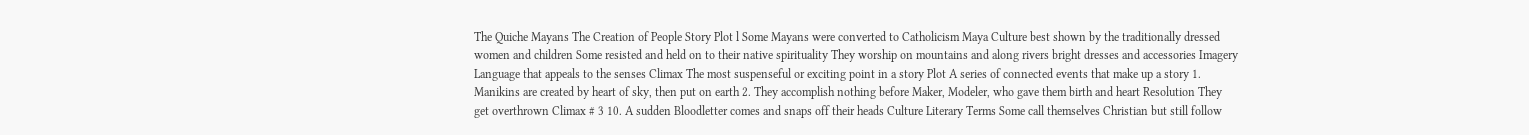The Quiche Mayans The Creation of People Story Plot l Some Mayans were converted to Catholicism Maya Culture best shown by the traditionally dressed women and children Some resisted and held on to their native spirituality They worship on mountains and along rivers bright dresses and accessories Imagery Language that appeals to the senses Climax The most suspenseful or exciting point in a story Plot A series of connected events that make up a story 1. Manikins are created by heart of sky, then put on earth 2. They accomplish nothing before Maker, Modeler, who gave them birth and heart Resolution They get overthrown Climax # 3 10. A sudden Bloodletter comes and snaps off their heads Culture Literary Terms Some call themselves Christian but still follow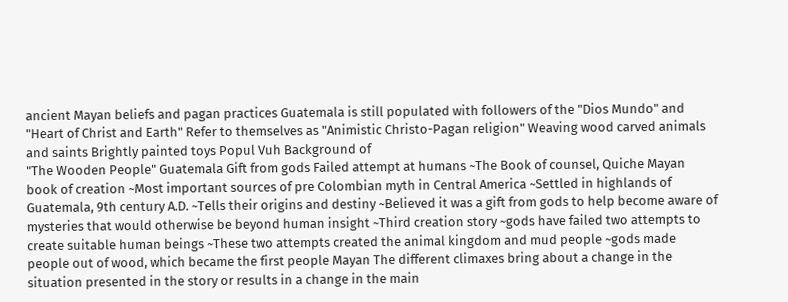ancient Mayan beliefs and pagan practices Guatemala is still populated with followers of the "Dios Mundo" and "Heart of Christ and Earth" Refer to themselves as "Animistic Christo-Pagan religion" Weaving wood carved animals and saints Brightly painted toys Popul Vuh Background of
"The Wooden People" Guatemala Gift from gods Failed attempt at humans ~The Book of counsel, Quiche Mayan book of creation ~Most important sources of pre Colombian myth in Central America ~Settled in highlands of Guatemala, 9th century A.D. ~Tells their origins and destiny ~Believed it was a gift from gods to help become aware of mysteries that would otherwise be beyond human insight ~Third creation story ~gods have failed two attempts to create suitable human beings ~These two attempts created the animal kingdom and mud people ~gods made people out of wood, which became the first people Mayan The different climaxes bring about a change in the situation presented in the story or results in a change in the main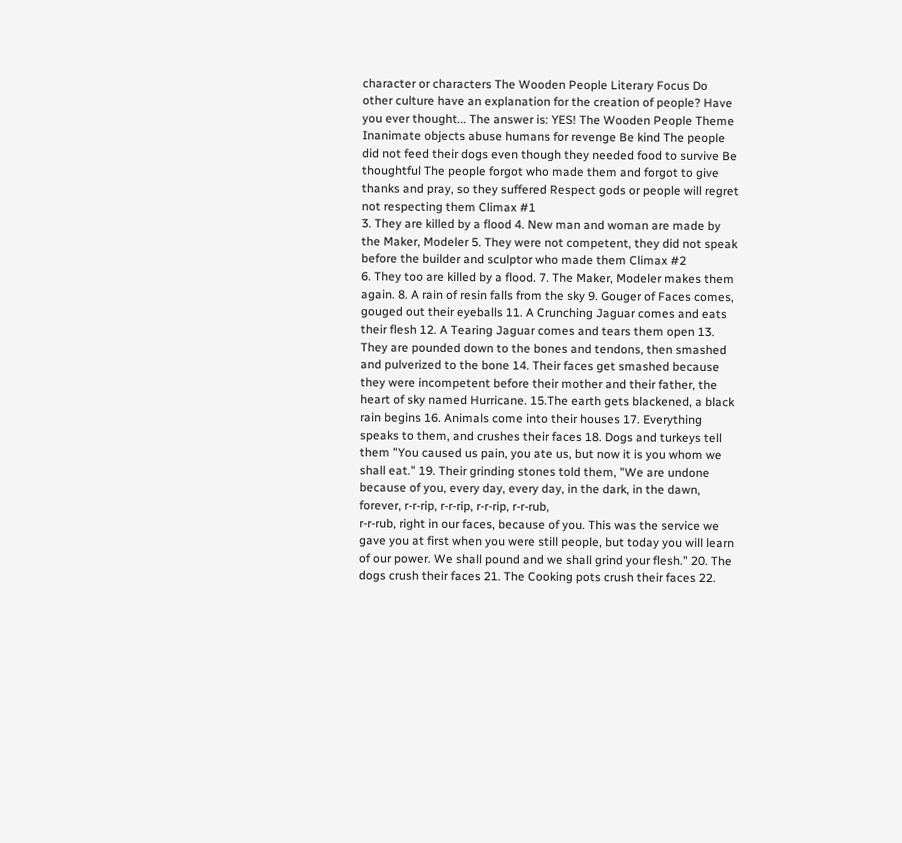character or characters The Wooden People Literary Focus Do other culture have an explanation for the creation of people? Have you ever thought... The answer is: YES! The Wooden People Theme Inanimate objects abuse humans for revenge Be kind The people did not feed their dogs even though they needed food to survive Be thoughtful The people forgot who made them and forgot to give thanks and pray, so they suffered Respect gods or people will regret not respecting them Climax #1
3. They are killed by a flood 4. New man and woman are made by the Maker, Modeler 5. They were not competent, they did not speak before the builder and sculptor who made them Climax #2
6. They too are killed by a flood. 7. The Maker, Modeler makes them again. 8. A rain of resin falls from the sky 9. Gouger of Faces comes, gouged out their eyeballs 11. A Crunching Jaguar comes and eats their flesh 12. A Tearing Jaguar comes and tears them open 13. They are pounded down to the bones and tendons, then smashed and pulverized to the bone 14. Their faces get smashed because they were incompetent before their mother and their father, the heart of sky named Hurricane. 15.The earth gets blackened, a black rain begins 16. Animals come into their houses 17. Everything speaks to them, and crushes their faces 18. Dogs and turkeys tell them "You caused us pain, you ate us, but now it is you whom we shall eat." 19. Their grinding stones told them, "We are undone because of you, every day, every day, in the dark, in the dawn, forever, r-r-rip, r-r-rip, r-r-rip, r-r-rub,
r-r-rub, right in our faces, because of you. This was the service we gave you at first when you were still people, but today you will learn of our power. We shall pound and we shall grind your flesh." 20. The dogs crush their faces 21. The Cooking pots crush their faces 22.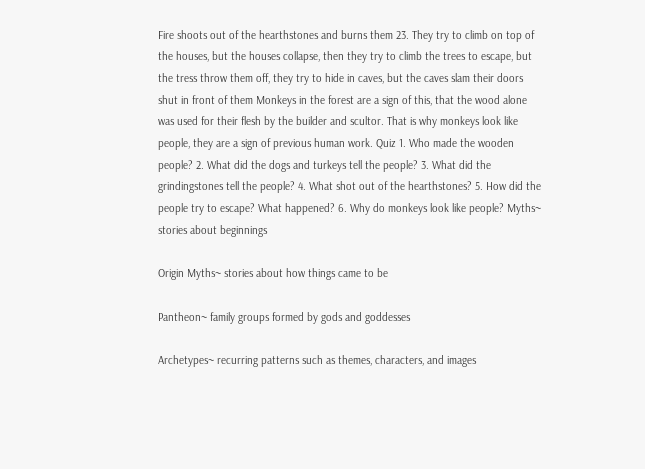Fire shoots out of the hearthstones and burns them 23. They try to climb on top of the houses, but the houses collapse, then they try to climb the trees to escape, but the tress throw them off, they try to hide in caves, but the caves slam their doors shut in front of them Monkeys in the forest are a sign of this, that the wood alone was used for their flesh by the builder and scultor. That is why monkeys look like people, they are a sign of previous human work. Quiz 1. Who made the wooden people? 2. What did the dogs and turkeys tell the people? 3. What did the grindingstones tell the people? 4. What shot out of the hearthstones? 5. How did the people try to escape? What happened? 6. Why do monkeys look like people? Myths~ stories about beginnings

Origin Myths~ stories about how things came to be

Pantheon~ family groups formed by gods and goddesses

Archetypes~ recurring patterns such as themes, characters, and images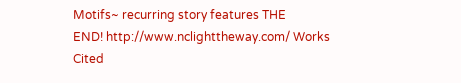Motifs~ recurring story features THE
END! http://www.nclighttheway.com/ Works Cited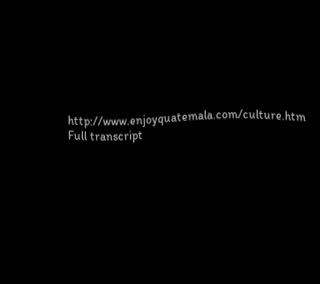http://www.enjoyquatemala.com/culture.htm
Full transcript